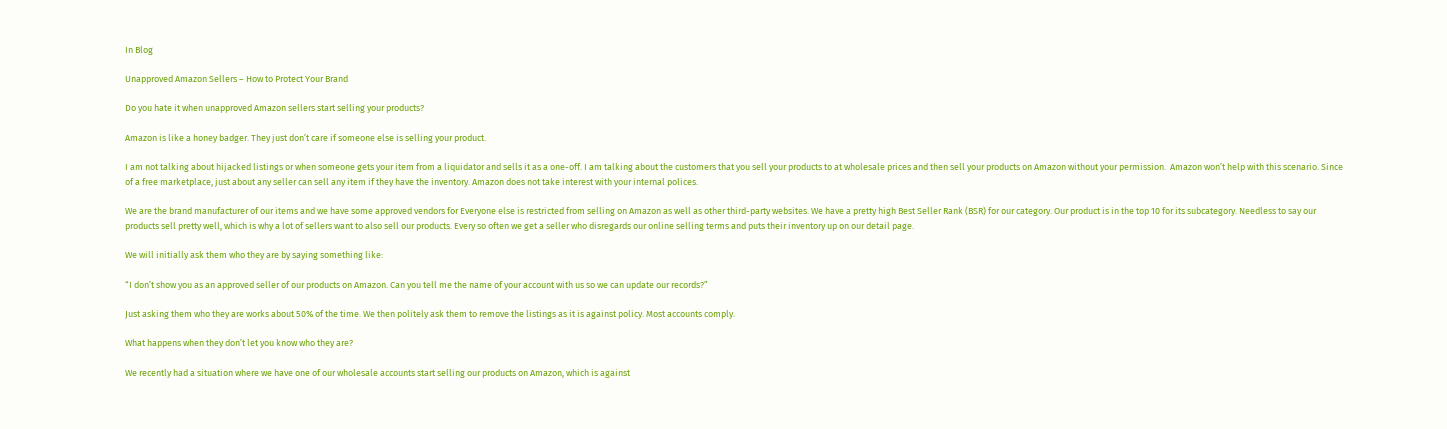In Blog

Unapproved Amazon Sellers – How to Protect Your Brand

Do you hate it when unapproved Amazon sellers start selling your products?

Amazon is like a honey badger. They just don’t care if someone else is selling your product.

I am not talking about hijacked listings or when someone gets your item from a liquidator and sells it as a one-off. I am talking about the customers that you sell your products to at wholesale prices and then sell your products on Amazon without your permission.  Amazon won’t help with this scenario. Since of a free marketplace, just about any seller can sell any item if they have the inventory. Amazon does not take interest with your internal polices.

We are the brand manufacturer of our items and we have some approved vendors for Everyone else is restricted from selling on Amazon as well as other third-party websites. We have a pretty high Best Seller Rank (BSR) for our category. Our product is in the top 10 for its subcategory. Needless to say our products sell pretty well, which is why a lot of sellers want to also sell our products. Every so often we get a seller who disregards our online selling terms and puts their inventory up on our detail page.

We will initially ask them who they are by saying something like:

“I don’t show you as an approved seller of our products on Amazon. Can you tell me the name of your account with us so we can update our records?”

Just asking them who they are works about 50% of the time. We then politely ask them to remove the listings as it is against policy. Most accounts comply.

What happens when they don’t let you know who they are?

We recently had a situation where we have one of our wholesale accounts start selling our products on Amazon, which is against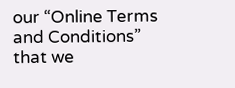our “Online Terms and Conditions”  that we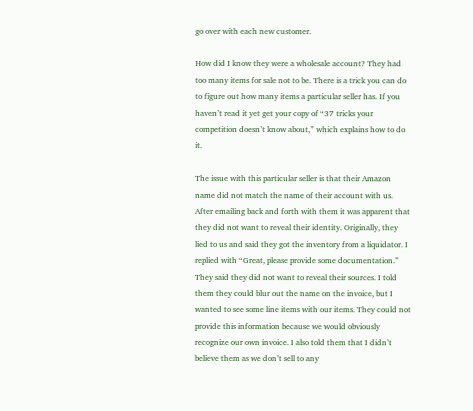go over with each new customer.

How did I know they were a wholesale account? They had too many items for sale not to be. There is a trick you can do to figure out how many items a particular seller has. If you haven’t read it yet get your copy of “37 tricks your competition doesn’t know about,” which explains how to do it.

The issue with this particular seller is that their Amazon name did not match the name of their account with us. After emailing back and forth with them it was apparent that they did not want to reveal their identity. Originally, they lied to us and said they got the inventory from a liquidator. I replied with “Great, please provide some documentation.” They said they did not want to reveal their sources. I told them they could blur out the name on the invoice, but I wanted to see some line items with our items. They could not provide this information because we would obviously recognize our own invoice. I also told them that I didn’t believe them as we don’t sell to any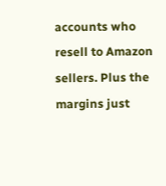accounts who resell to Amazon sellers. Plus the margins just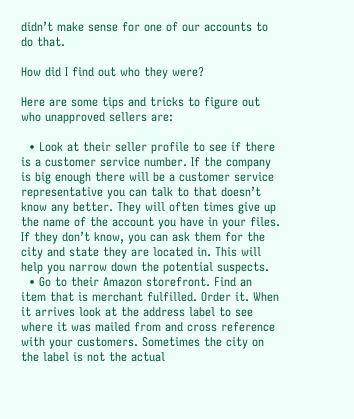didn’t make sense for one of our accounts to do that.

How did I find out who they were?

Here are some tips and tricks to figure out who unapproved sellers are:

  • Look at their seller profile to see if there is a customer service number. If the company is big enough there will be a customer service representative you can talk to that doesn’t know any better. They will often times give up the name of the account you have in your files. If they don’t know, you can ask them for the city and state they are located in. This will help you narrow down the potential suspects.
  • Go to their Amazon storefront. Find an item that is merchant fulfilled. Order it. When it arrives look at the address label to see where it was mailed from and cross reference with your customers. Sometimes the city on the label is not the actual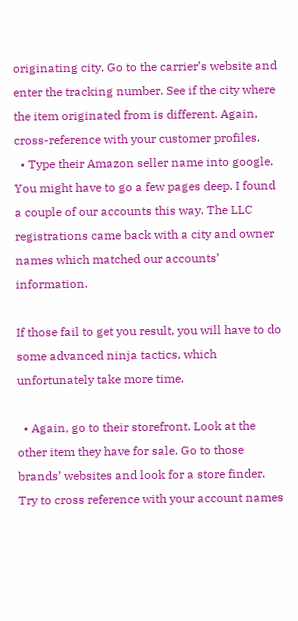originating city. Go to the carrier’s website and enter the tracking number. See if the city where the item originated from is different. Again, cross-reference with your customer profiles.
  • Type their Amazon seller name into google. You might have to go a few pages deep. I found a couple of our accounts this way. The LLC registrations came back with a city and owner names which matched our accounts’ information.

If those fail to get you result, you will have to do some advanced ninja tactics, which unfortunately take more time.

  • Again, go to their storefront. Look at the other item they have for sale. Go to those brands’ websites and look for a store finder. Try to cross reference with your account names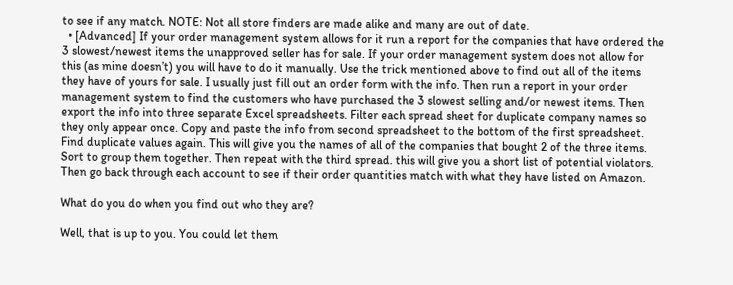to see if any match. NOTE: Not all store finders are made alike and many are out of date.
  • [Advanced] If your order management system allows for it run a report for the companies that have ordered the 3 slowest/newest items the unapproved seller has for sale. If your order management system does not allow for this (as mine doesn’t) you will have to do it manually. Use the trick mentioned above to find out all of the items they have of yours for sale. I usually just fill out an order form with the info. Then run a report in your order management system to find the customers who have purchased the 3 slowest selling and/or newest items. Then export the info into three separate Excel spreadsheets. Filter each spread sheet for duplicate company names so they only appear once. Copy and paste the info from second spreadsheet to the bottom of the first spreadsheet. Find duplicate values again. This will give you the names of all of the companies that bought 2 of the three items. Sort to group them together. Then repeat with the third spread. this will give you a short list of potential violators. Then go back through each account to see if their order quantities match with what they have listed on Amazon.

What do you do when you find out who they are?

Well, that is up to you. You could let them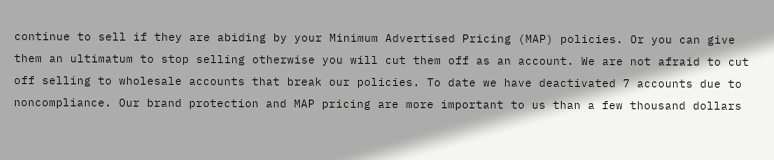continue to sell if they are abiding by your Minimum Advertised Pricing (MAP) policies. Or you can give them an ultimatum to stop selling otherwise you will cut them off as an account. We are not afraid to cut off selling to wholesale accounts that break our policies. To date we have deactivated 7 accounts due to noncompliance. Our brand protection and MAP pricing are more important to us than a few thousand dollars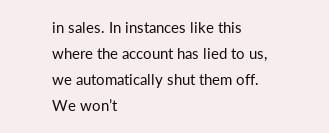in sales. In instances like this where the account has lied to us, we automatically shut them off. We won’t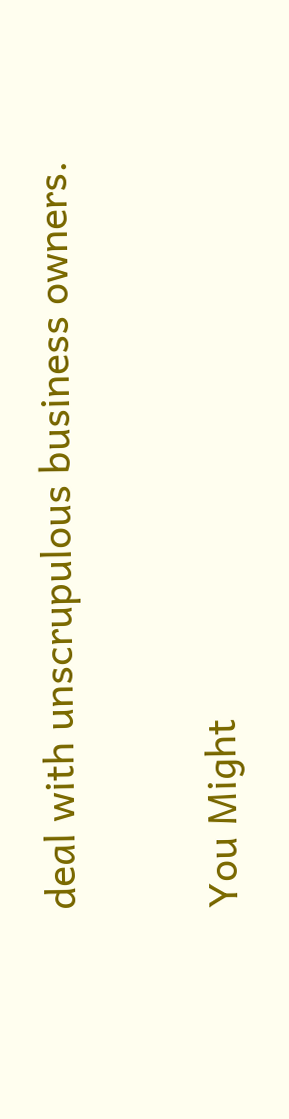deal with unscrupulous business owners.

You Might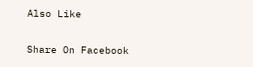Also Like

Share On Facebook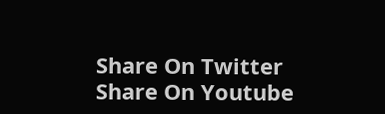Share On Twitter
Share On Youtube